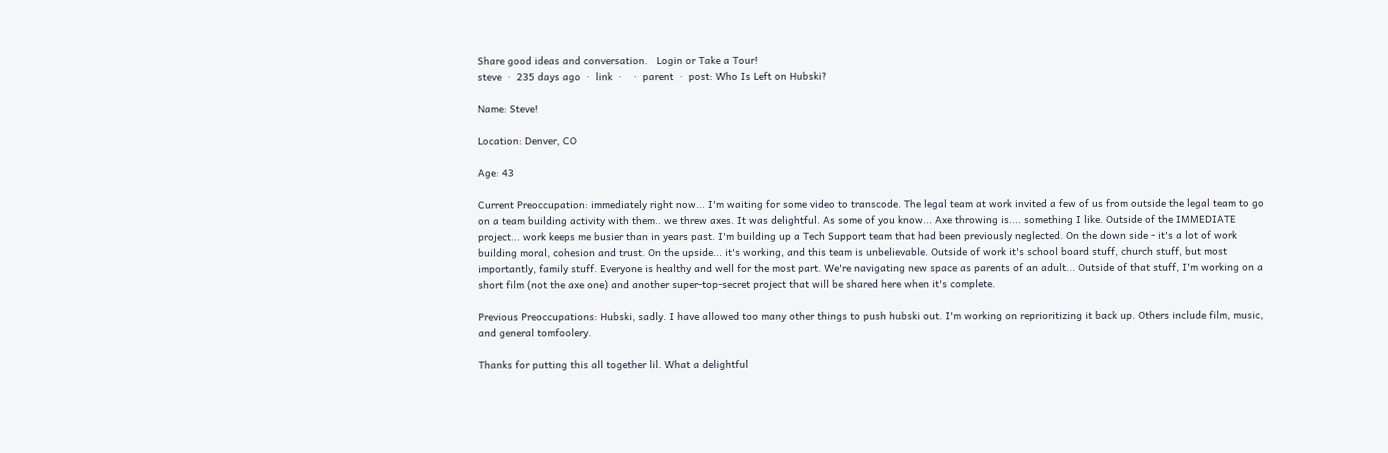Share good ideas and conversation.   Login or Take a Tour!
steve  ·  235 days ago  ·  link  ·    ·  parent  ·  post: Who Is Left on Hubski?

Name: Steve!

Location: Denver, CO

Age: 43

Current Preoccupation: immediately right now... I'm waiting for some video to transcode. The legal team at work invited a few of us from outside the legal team to go on a team building activity with them.. we threw axes. It was delightful. As some of you know... Axe throwing is.... something I like. Outside of the IMMEDIATE project... work keeps me busier than in years past. I'm building up a Tech Support team that had been previously neglected. On the down side - it's a lot of work building moral, cohesion and trust. On the upside... it's working, and this team is unbelievable. Outside of work it's school board stuff, church stuff, but most importantly, family stuff. Everyone is healthy and well for the most part. We're navigating new space as parents of an adult... Outside of that stuff, I'm working on a short film (not the axe one) and another super-top-secret project that will be shared here when it's complete.

Previous Preoccupations: Hubski, sadly. I have allowed too many other things to push hubski out. I'm working on reprioritizing it back up. Others include film, music, and general tomfoolery.

Thanks for putting this all together lil. What a delightful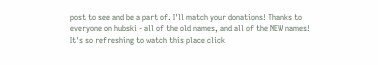post to see and be a part of. I'll match your donations! Thanks to everyone on hubski - all of the old names, and all of the NEW names! It's so refreshing to watch this place click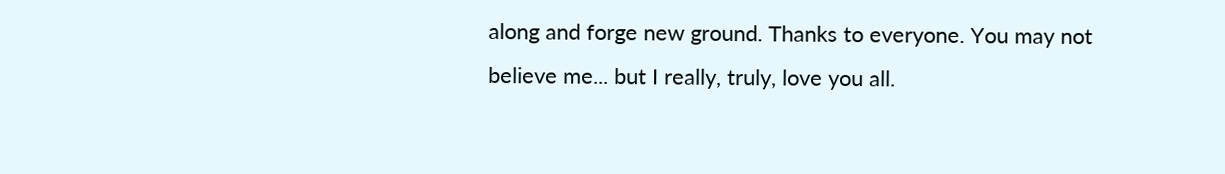along and forge new ground. Thanks to everyone. You may not believe me... but I really, truly, love you all.